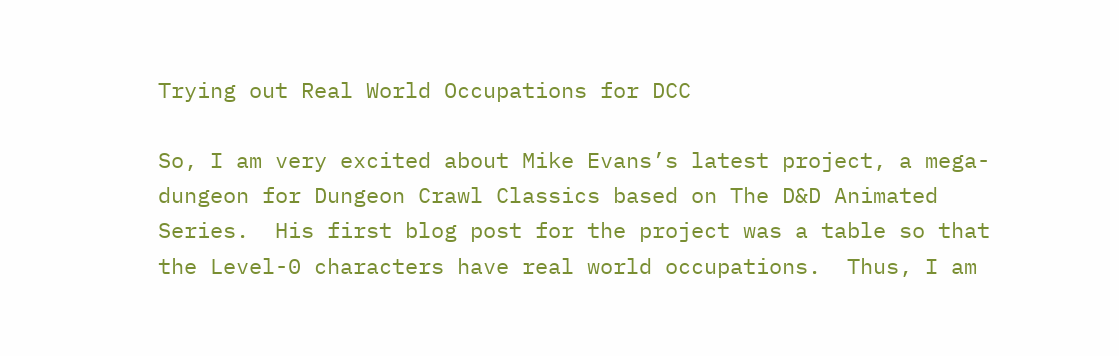Trying out Real World Occupations for DCC

So, I am very excited about Mike Evans’s latest project, a mega-dungeon for Dungeon Crawl Classics based on The D&D Animated Series.  His first blog post for the project was a table so that the Level-0 characters have real world occupations.  Thus, I am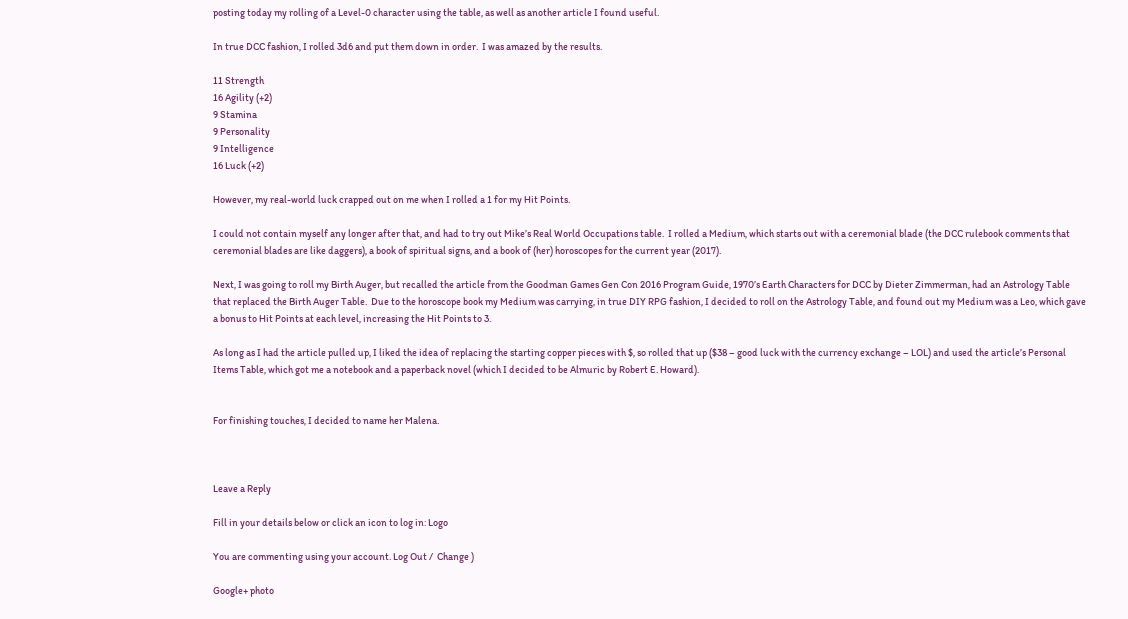posting today my rolling of a Level-0 character using the table, as well as another article I found useful.

In true DCC fashion, I rolled 3d6 and put them down in order.  I was amazed by the results.

11 Strength
16 Agility (+2)
9 Stamina
9 Personality
9 Intelligence
16 Luck (+2)

However, my real-world luck crapped out on me when I rolled a 1 for my Hit Points.

I could not contain myself any longer after that, and had to try out Mike’s Real World Occupations table.  I rolled a Medium, which starts out with a ceremonial blade (the DCC rulebook comments that ceremonial blades are like daggers), a book of spiritual signs, and a book of (her) horoscopes for the current year (2017).

Next, I was going to roll my Birth Auger, but recalled the article from the Goodman Games Gen Con 2016 Program Guide, 1970’s Earth Characters for DCC by Dieter Zimmerman, had an Astrology Table that replaced the Birth Auger Table.  Due to the horoscope book my Medium was carrying, in true DIY RPG fashion, I decided to roll on the Astrology Table, and found out my Medium was a Leo, which gave a bonus to Hit Points at each level, increasing the Hit Points to 3.

As long as I had the article pulled up, I liked the idea of replacing the starting copper pieces with $, so rolled that up ($38 – good luck with the currency exchange – LOL) and used the article’s Personal Items Table, which got me a notebook and a paperback novel (which I decided to be Almuric by Robert E. Howard).


For finishing touches, I decided to name her Malena.



Leave a Reply

Fill in your details below or click an icon to log in: Logo

You are commenting using your account. Log Out /  Change )

Google+ photo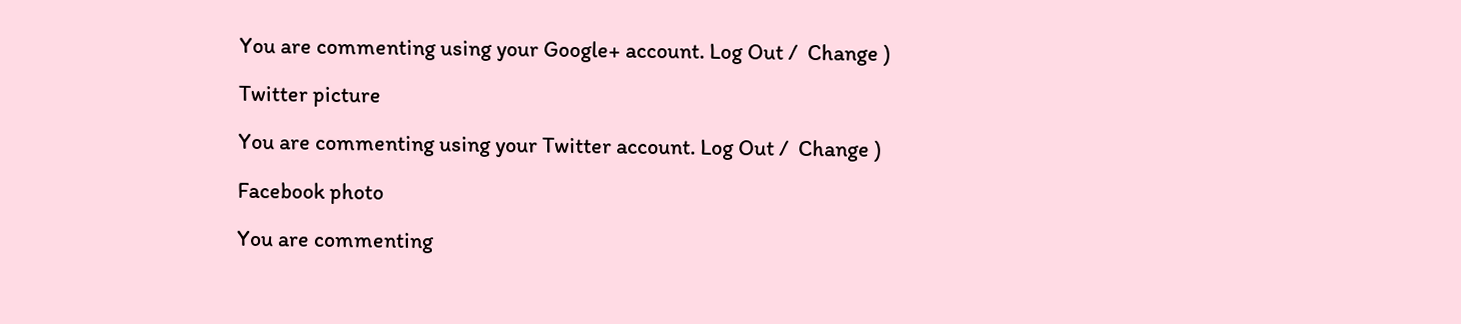You are commenting using your Google+ account. Log Out /  Change )

Twitter picture

You are commenting using your Twitter account. Log Out /  Change )

Facebook photo

You are commenting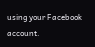using your Facebook account.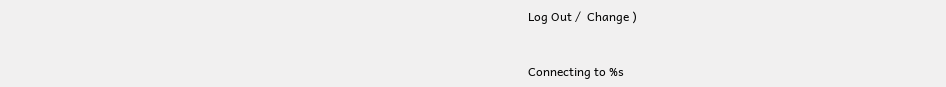Log Out /  Change )


Connecting to %s